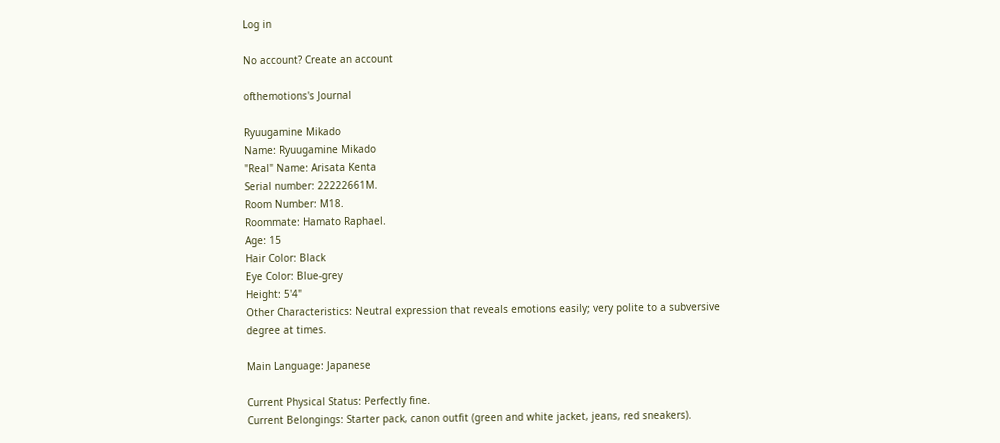Log in

No account? Create an account

ofthemotions's Journal

Ryuugamine Mikado
Name: Ryuugamine Mikado
"Real" Name: Arisata Kenta
Serial number: 22222661M.
Room Number: M18.
Roommate: Hamato Raphael.
Age: 15
Hair Color: Black
Eye Color: Blue-grey
Height: 5'4"
Other Characteristics: Neutral expression that reveals emotions easily; very polite to a subversive degree at times.

Main Language: Japanese

Current Physical Status: Perfectly fine.
Current Belongings: Starter pack, canon outfit (green and white jacket, jeans, red sneakers).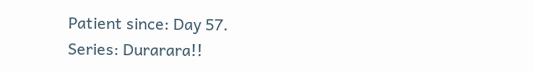Patient since: Day 57.
Series: Durarara!!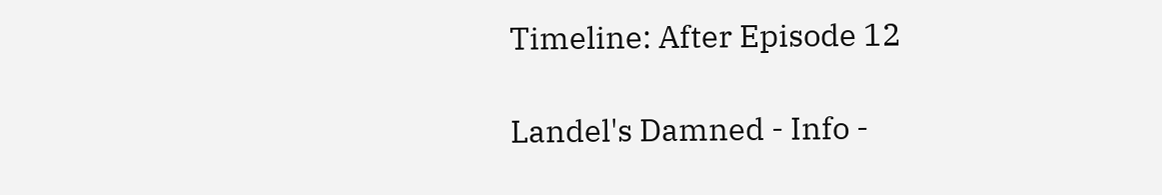Timeline: After Episode 12

Landel's Damned - Info -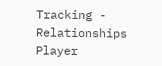Tracking - Relationships
Player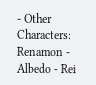- Other Characters: Renamon - Albedo - Rei